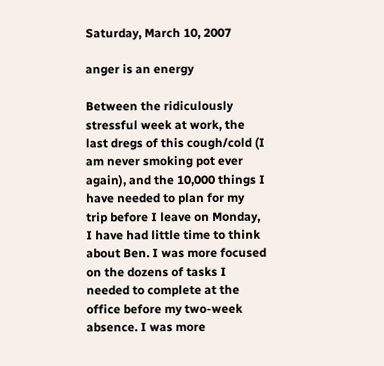Saturday, March 10, 2007

anger is an energy

Between the ridiculously stressful week at work, the last dregs of this cough/cold (I am never smoking pot ever again), and the 10,000 things I have needed to plan for my trip before I leave on Monday, I have had little time to think about Ben. I was more focused on the dozens of tasks I needed to complete at the office before my two-week absence. I was more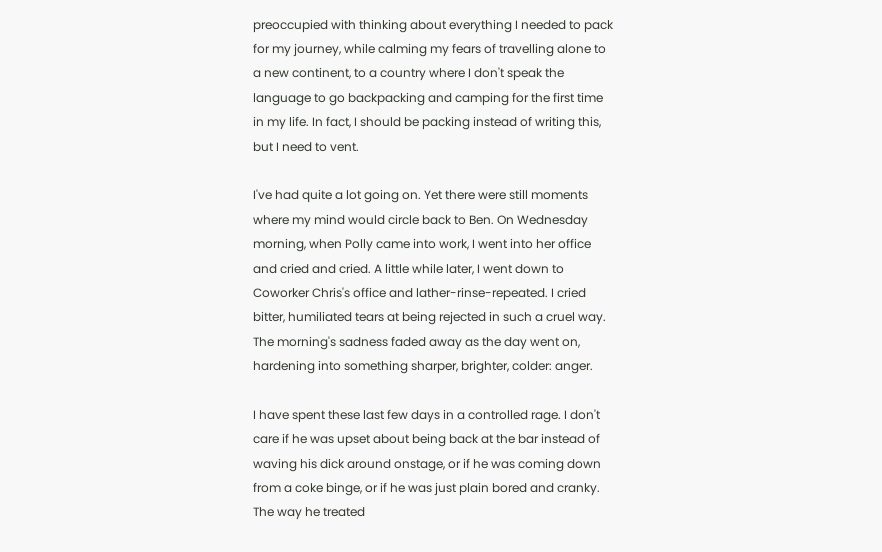preoccupied with thinking about everything I needed to pack for my journey, while calming my fears of travelling alone to a new continent, to a country where I don't speak the language to go backpacking and camping for the first time in my life. In fact, I should be packing instead of writing this, but I need to vent.

I've had quite a lot going on. Yet there were still moments where my mind would circle back to Ben. On Wednesday morning, when Polly came into work, I went into her office and cried and cried. A little while later, I went down to Coworker Chris's office and lather-rinse-repeated. I cried bitter, humiliated tears at being rejected in such a cruel way. The morning's sadness faded away as the day went on, hardening into something sharper, brighter, colder: anger.

I have spent these last few days in a controlled rage. I don't care if he was upset about being back at the bar instead of waving his dick around onstage, or if he was coming down from a coke binge, or if he was just plain bored and cranky. The way he treated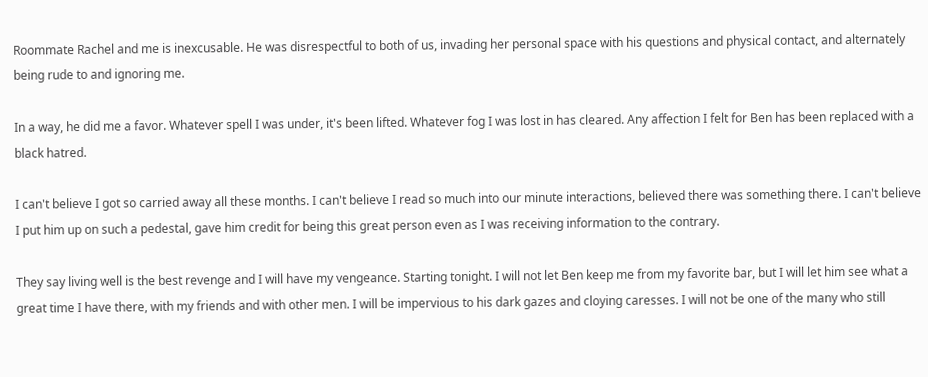Roommate Rachel and me is inexcusable. He was disrespectful to both of us, invading her personal space with his questions and physical contact, and alternately being rude to and ignoring me.

In a way, he did me a favor. Whatever spell I was under, it's been lifted. Whatever fog I was lost in has cleared. Any affection I felt for Ben has been replaced with a black hatred.

I can't believe I got so carried away all these months. I can't believe I read so much into our minute interactions, believed there was something there. I can't believe I put him up on such a pedestal, gave him credit for being this great person even as I was receiving information to the contrary.

They say living well is the best revenge and I will have my vengeance. Starting tonight. I will not let Ben keep me from my favorite bar, but I will let him see what a great time I have there, with my friends and with other men. I will be impervious to his dark gazes and cloying caresses. I will not be one of the many who still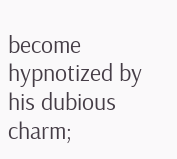become hypnotized by his dubious charm;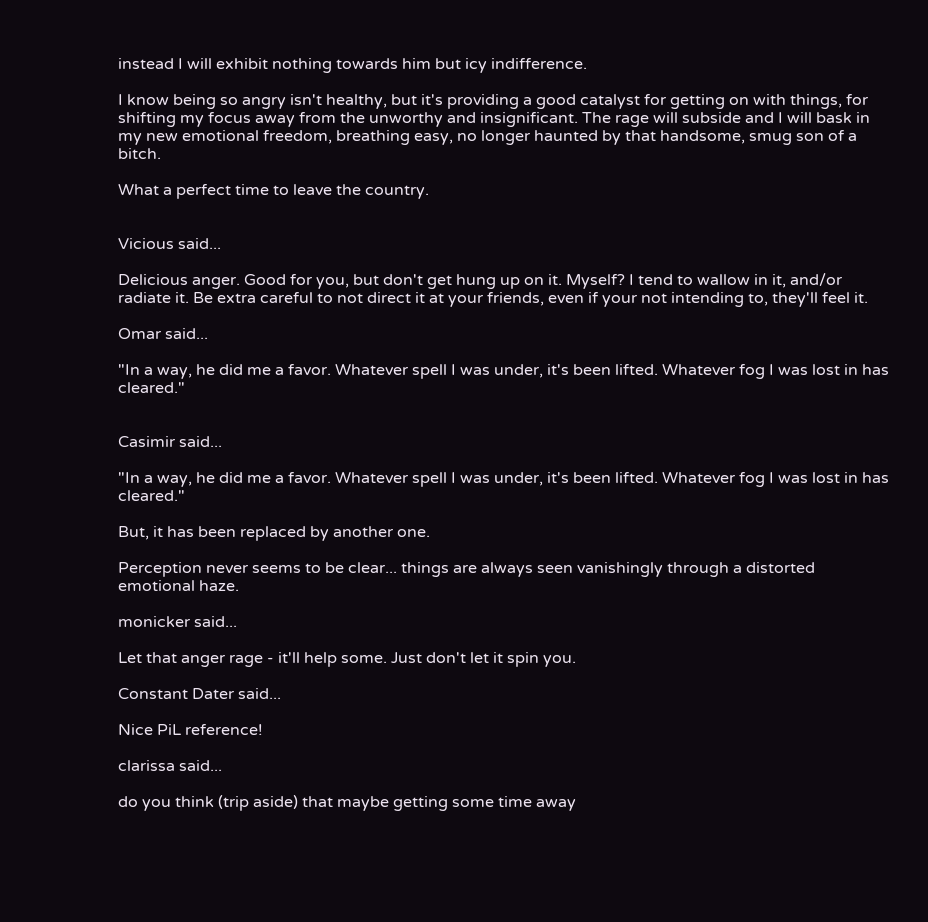instead I will exhibit nothing towards him but icy indifference.

I know being so angry isn't healthy, but it's providing a good catalyst for getting on with things, for shifting my focus away from the unworthy and insignificant. The rage will subside and I will bask in my new emotional freedom, breathing easy, no longer haunted by that handsome, smug son of a bitch.

What a perfect time to leave the country.


Vicious said...

Delicious anger. Good for you, but don't get hung up on it. Myself? I tend to wallow in it, and/or radiate it. Be extra careful to not direct it at your friends, even if your not intending to, they'll feel it.

Omar said...

"In a way, he did me a favor. Whatever spell I was under, it's been lifted. Whatever fog I was lost in has cleared."


Casimir said...

"In a way, he did me a favor. Whatever spell I was under, it's been lifted. Whatever fog I was lost in has cleared."

But, it has been replaced by another one.

Perception never seems to be clear... things are always seen vanishingly through a distorted emotional haze.

monicker said...

Let that anger rage - it'll help some. Just don't let it spin you.

Constant Dater said...

Nice PiL reference!

clarissa said...

do you think (trip aside) that maybe getting some time away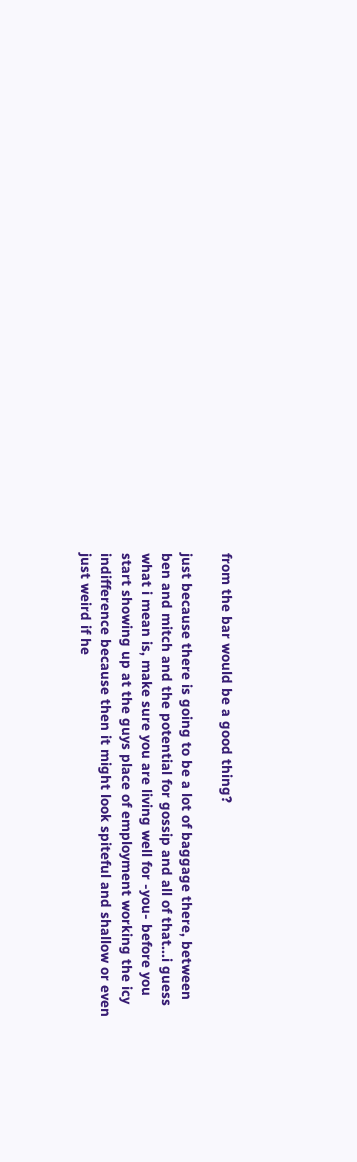from the bar would be a good thing?

just because there is going to be a lot of baggage there, between ben and mitch and the potential for gossip and all of that...i guess what i mean is, make sure you are living well for -you- before you start showing up at the guys place of employment working the icy indifference because then it might look spiteful and shallow or even just weird if he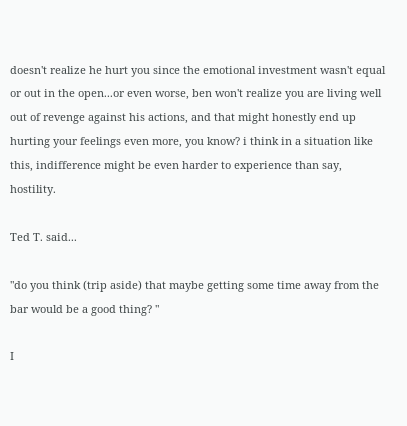doesn't realize he hurt you since the emotional investment wasn't equal or out in the open...or even worse, ben won't realize you are living well out of revenge against his actions, and that might honestly end up hurting your feelings even more, you know? i think in a situation like this, indifference might be even harder to experience than say, hostility.

Ted T. said...

"do you think (trip aside) that maybe getting some time away from the bar would be a good thing? "

I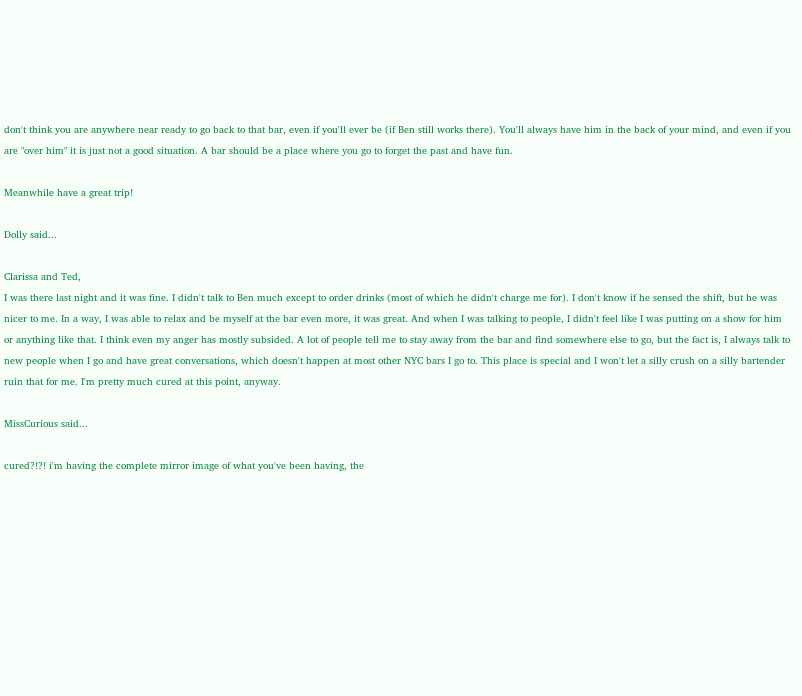don't think you are anywhere near ready to go back to that bar, even if you'll ever be (if Ben still works there). You'll always have him in the back of your mind, and even if you are "over him" it is just not a good situation. A bar should be a place where you go to forget the past and have fun.

Meanwhile have a great trip!

Dolly said...

Clarissa and Ted,
I was there last night and it was fine. I didn't talk to Ben much except to order drinks (most of which he didn't charge me for). I don't know if he sensed the shift, but he was nicer to me. In a way, I was able to relax and be myself at the bar even more, it was great. And when I was talking to people, I didn't feel like I was putting on a show for him or anything like that. I think even my anger has mostly subsided. A lot of people tell me to stay away from the bar and find somewhere else to go, but the fact is, I always talk to new people when I go and have great conversations, which doesn't happen at most other NYC bars I go to. This place is special and I won't let a silly crush on a silly bartender ruin that for me. I'm pretty much cured at this point, anyway.

MissCurious said...

cured?!?! i'm having the complete mirror image of what you've been having, the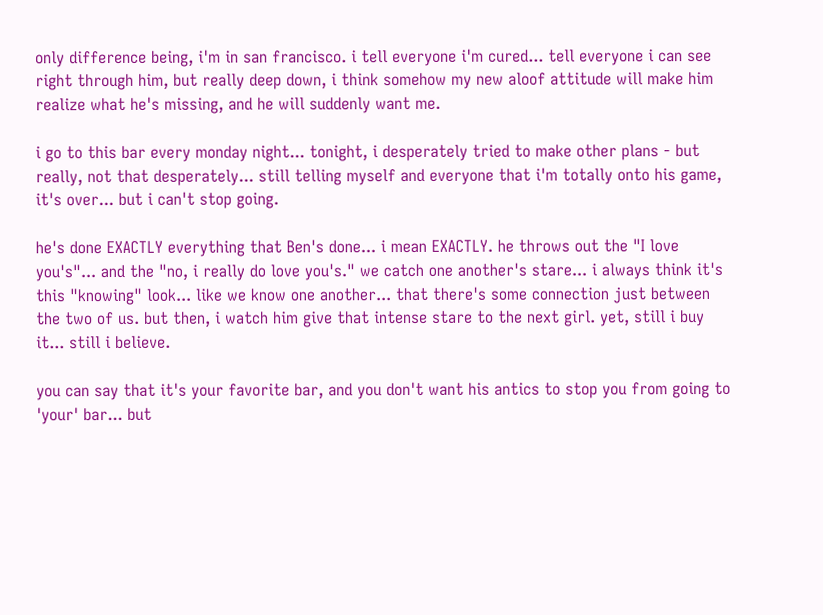only difference being, i'm in san francisco. i tell everyone i'm cured... tell everyone i can see right through him, but really deep down, i think somehow my new aloof attitude will make him realize what he's missing, and he will suddenly want me.

i go to this bar every monday night... tonight, i desperately tried to make other plans - but really, not that desperately... still telling myself and everyone that i'm totally onto his game, it's over... but i can't stop going.

he's done EXACTLY everything that Ben's done... i mean EXACTLY. he throws out the "I love you's"... and the "no, i really do love you's." we catch one another's stare... i always think it's this "knowing" look... like we know one another... that there's some connection just between the two of us. but then, i watch him give that intense stare to the next girl. yet, still i buy it... still i believe.

you can say that it's your favorite bar, and you don't want his antics to stop you from going to 'your' bar... but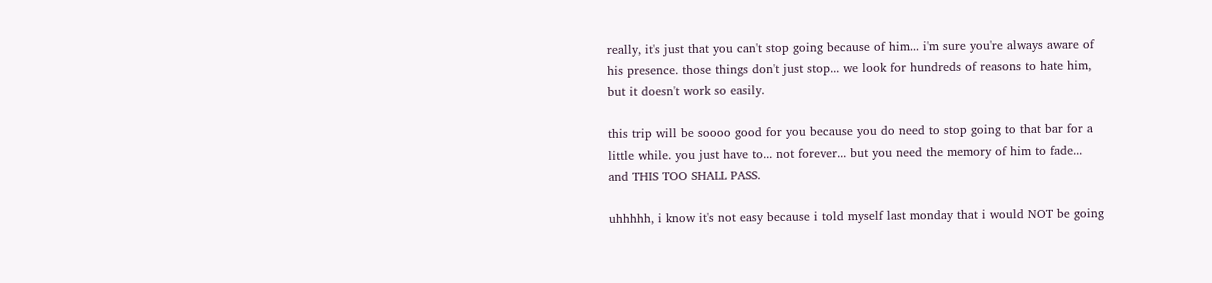really, it's just that you can't stop going because of him... i'm sure you're always aware of his presence. those things don't just stop... we look for hundreds of reasons to hate him, but it doesn't work so easily.

this trip will be soooo good for you because you do need to stop going to that bar for a little while. you just have to... not forever... but you need the memory of him to fade... and THIS TOO SHALL PASS.

uhhhhh, i know it's not easy because i told myself last monday that i would NOT be going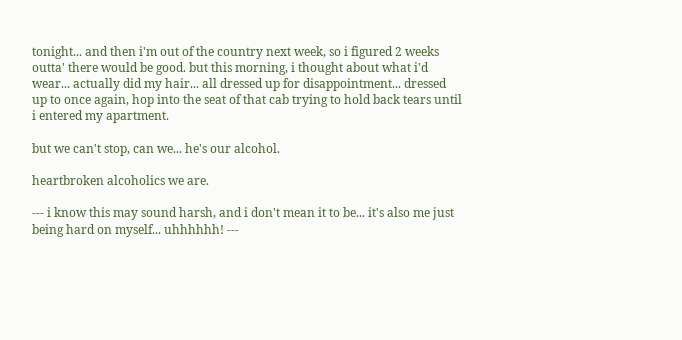tonight... and then i'm out of the country next week, so i figured 2 weeks outta' there would be good. but this morning, i thought about what i'd wear... actually did my hair... all dressed up for disappointment... dressed up to once again, hop into the seat of that cab trying to hold back tears until i entered my apartment.

but we can't stop, can we... he's our alcohol.

heartbroken alcoholics we are.

--- i know this may sound harsh, and i don't mean it to be... it's also me just being hard on myself... uhhhhhh! ---